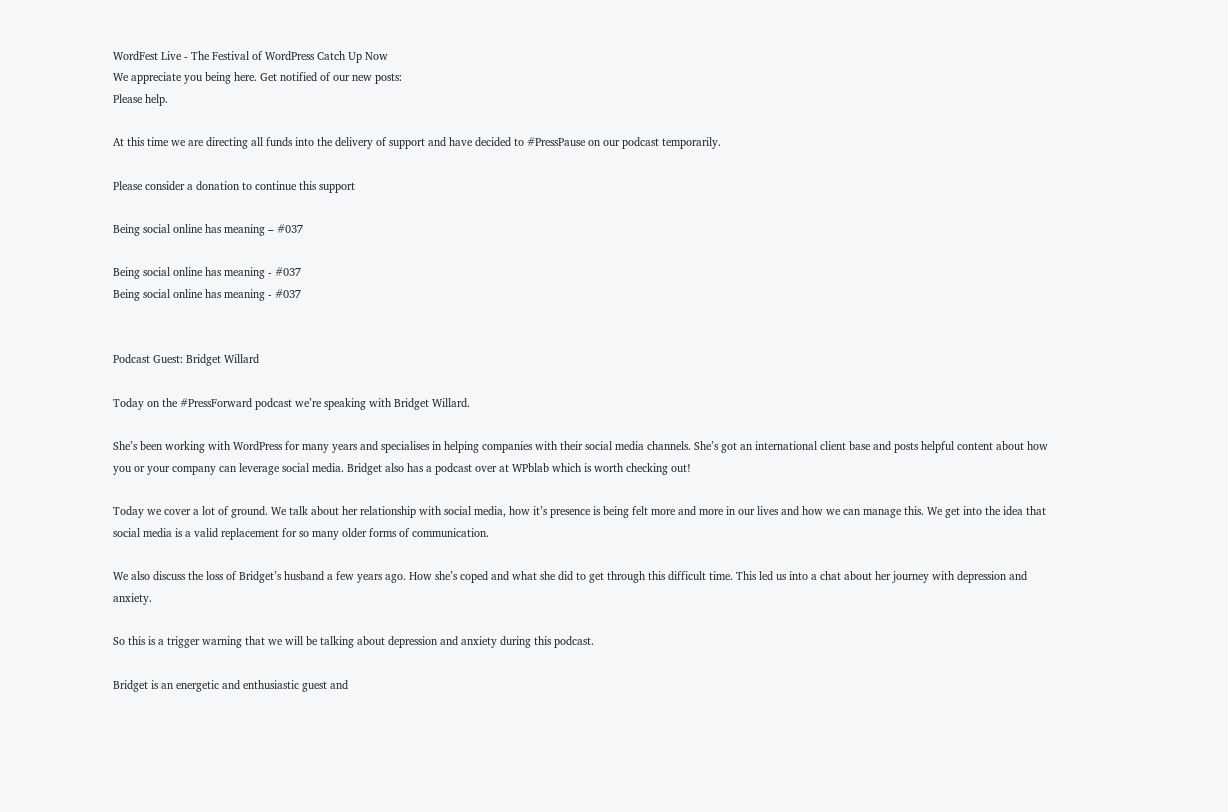WordFest Live - The Festival of WordPress Catch Up Now
We appreciate you being here. Get notified of our new posts:
Please help.

At this time we are directing all funds into the delivery of support and have decided to #PressPause on our podcast temporarily.

Please consider a donation to continue this support

Being social online has meaning – #037

Being social online has meaning - #037
Being social online has meaning - #037


Podcast Guest: Bridget Willard

Today on the #PressForward podcast we’re speaking with Bridget Willard.

She’s been working with WordPress for many years and specialises in helping companies with their social media channels. She’s got an international client base and posts helpful content about how you or your company can leverage social media. Bridget also has a podcast over at WPblab which is worth checking out!

Today we cover a lot of ground. We talk about her relationship with social media, how it’s presence is being felt more and more in our lives and how we can manage this. We get into the idea that social media is a valid replacement for so many older forms of communication.

We also discuss the loss of Bridget’s husband a few years ago. How she’s coped and what she did to get through this difficult time. This led us into a chat about her journey with depression and anxiety.

So this is a trigger warning that we will be talking about depression and anxiety during this podcast.

Bridget is an energetic and enthusiastic guest and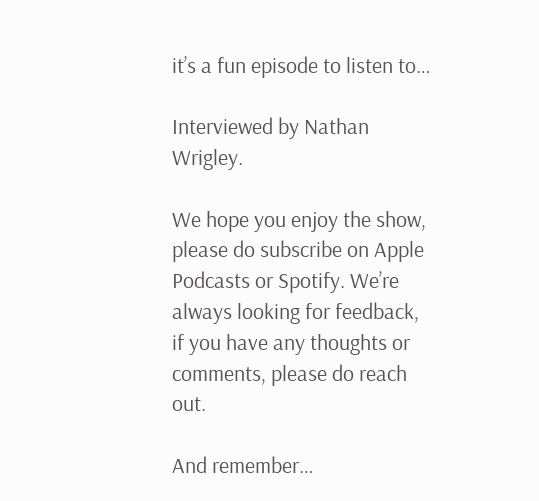it’s a fun episode to listen to…

Interviewed by Nathan Wrigley.

We hope you enjoy the show, please do subscribe on Apple Podcasts or Spotify. We’re always looking for feedback, if you have any thoughts or comments, please do reach out.

And remember…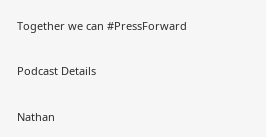Together we can #PressForward

Podcast Details

Nathan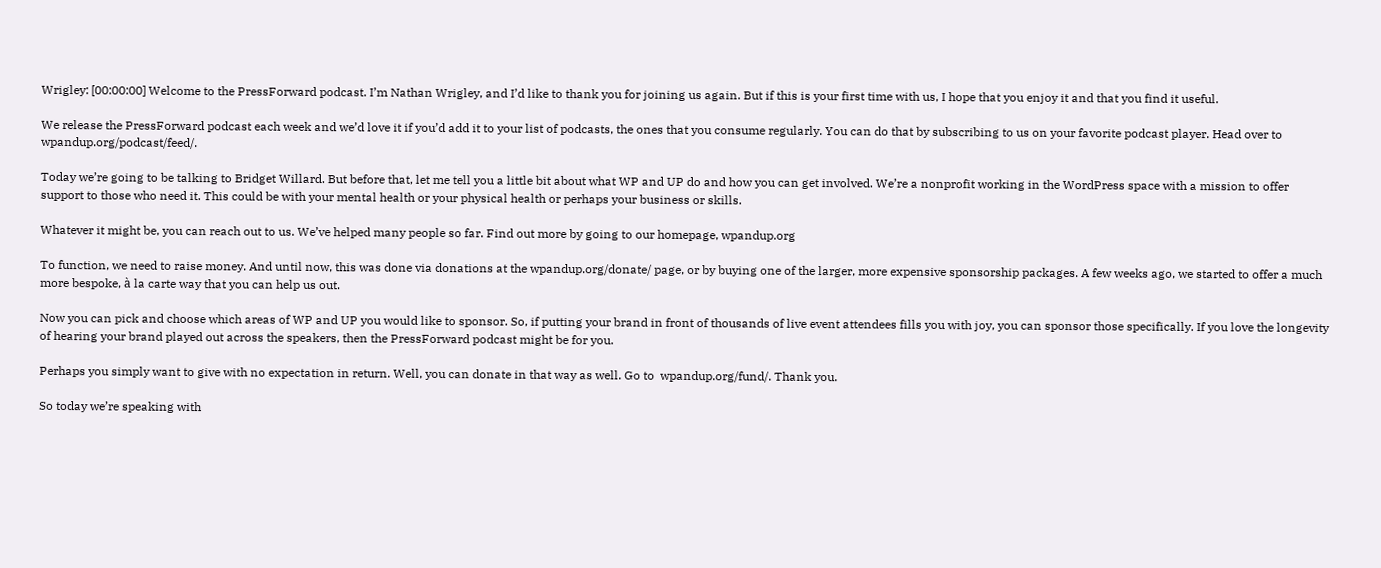Wrigley: [00:00:00] Welcome to the PressForward podcast. I’m Nathan Wrigley, and I’d like to thank you for joining us again. But if this is your first time with us, I hope that you enjoy it and that you find it useful.

We release the PressForward podcast each week and we’d love it if you’d add it to your list of podcasts, the ones that you consume regularly. You can do that by subscribing to us on your favorite podcast player. Head over to wpandup.org/podcast/feed/.

Today we’re going to be talking to Bridget Willard. But before that, let me tell you a little bit about what WP and UP do and how you can get involved. We’re a nonprofit working in the WordPress space with a mission to offer support to those who need it. This could be with your mental health or your physical health or perhaps your business or skills.

Whatever it might be, you can reach out to us. We’ve helped many people so far. Find out more by going to our homepage, wpandup.org

To function, we need to raise money. And until now, this was done via donations at the wpandup.org/donate/ page, or by buying one of the larger, more expensive sponsorship packages. A few weeks ago, we started to offer a much more bespoke, à la carte way that you can help us out.

Now you can pick and choose which areas of WP and UP you would like to sponsor. So, if putting your brand in front of thousands of live event attendees fills you with joy, you can sponsor those specifically. If you love the longevity of hearing your brand played out across the speakers, then the PressForward podcast might be for you.

Perhaps you simply want to give with no expectation in return. Well, you can donate in that way as well. Go to  wpandup.org/fund/. Thank you.

So today we’re speaking with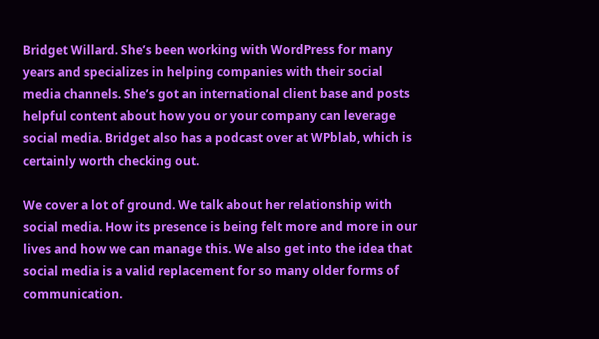Bridget Willard. She’s been working with WordPress for many years and specializes in helping companies with their social media channels. She’s got an international client base and posts helpful content about how you or your company can leverage social media. Bridget also has a podcast over at WPblab, which is certainly worth checking out.

We cover a lot of ground. We talk about her relationship with social media. How its presence is being felt more and more in our lives and how we can manage this. We also get into the idea that social media is a valid replacement for so many older forms of communication.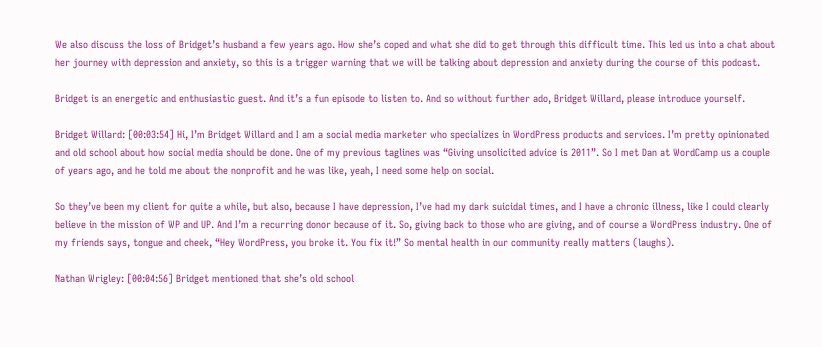We also discuss the loss of Bridget’s husband a few years ago. How she’s coped and what she did to get through this difficult time. This led us into a chat about her journey with depression and anxiety, so this is a trigger warning that we will be talking about depression and anxiety during the course of this podcast.

Bridget is an energetic and enthusiastic guest. And it’s a fun episode to listen to. And so without further ado, Bridget Willard, please introduce yourself.

Bridget Willard: [00:03:54] Hi, I’m Bridget Willard and I am a social media marketer who specializes in WordPress products and services. I’m pretty opinionated and old school about how social media should be done. One of my previous taglines was “Giving unsolicited advice is 2011”. So I met Dan at WordCamp us a couple of years ago, and he told me about the nonprofit and he was like, yeah, I need some help on social.

So they’ve been my client for quite a while, but also, because I have depression, I’ve had my dark suicidal times, and I have a chronic illness, like I could clearly believe in the mission of WP and UP. And I’m a recurring donor because of it. So, giving back to those who are giving, and of course a WordPress industry. One of my friends says, tongue and cheek, “Hey WordPress, you broke it. You fix it!” So mental health in our community really matters (laughs).

Nathan Wrigley: [00:04:56] Bridget mentioned that she’s old school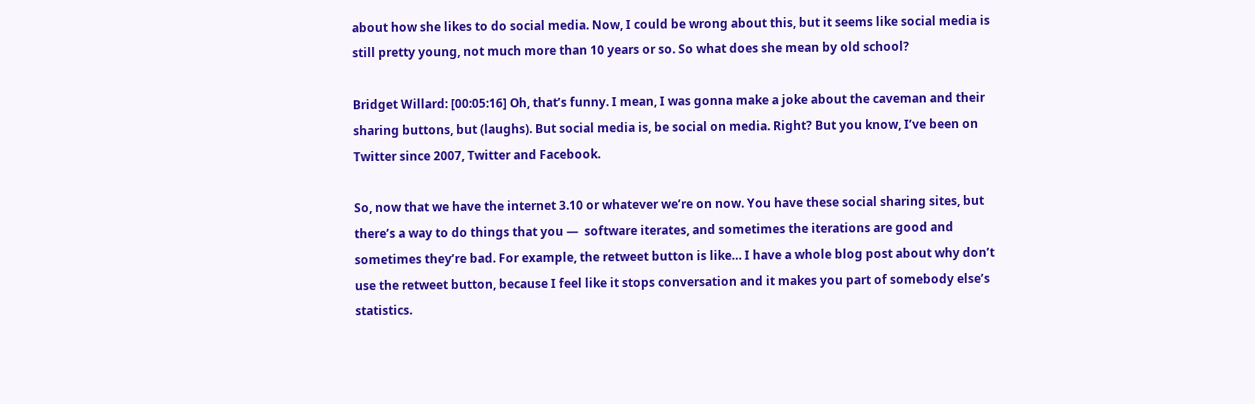about how she likes to do social media. Now, I could be wrong about this, but it seems like social media is still pretty young, not much more than 10 years or so. So what does she mean by old school?

Bridget Willard: [00:05:16] Oh, that’s funny. I mean, I was gonna make a joke about the caveman and their sharing buttons, but (laughs). But social media is, be social on media. Right? But you know, I’ve been on Twitter since 2007, Twitter and Facebook.

So, now that we have the internet 3.10 or whatever we’re on now. You have these social sharing sites, but there’s a way to do things that you —  software iterates, and sometimes the iterations are good and sometimes they’re bad. For example, the retweet button is like… I have a whole blog post about why don’t use the retweet button, because I feel like it stops conversation and it makes you part of somebody else’s statistics.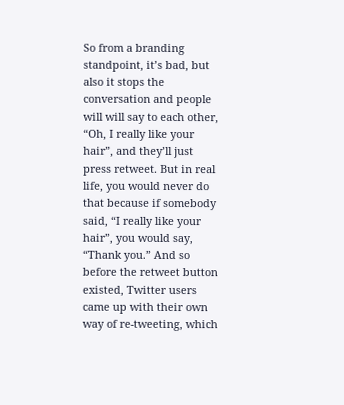So from a branding standpoint, it’s bad, but also it stops the conversation and people will will say to each other, “Oh, I really like your hair”, and they’ll just press retweet. But in real life, you would never do that because if somebody said, “I really like your hair”, you would say, “Thank you.” And so before the retweet button existed, Twitter users came up with their own way of re-tweeting, which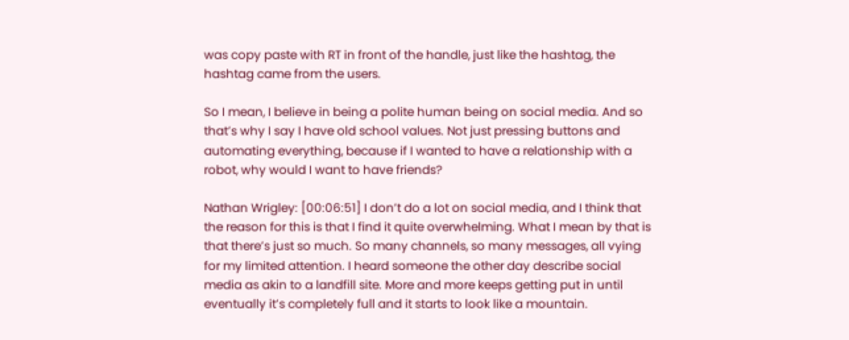was copy paste with RT in front of the handle, just like the hashtag, the hashtag came from the users.

So I mean, I believe in being a polite human being on social media. And so that’s why I say I have old school values. Not just pressing buttons and automating everything, because if I wanted to have a relationship with a robot, why would I want to have friends?

Nathan Wrigley: [00:06:51] I don’t do a lot on social media, and I think that the reason for this is that I find it quite overwhelming. What I mean by that is that there’s just so much. So many channels, so many messages, all vying for my limited attention. I heard someone the other day describe social media as akin to a landfill site. More and more keeps getting put in until eventually it’s completely full and it starts to look like a mountain.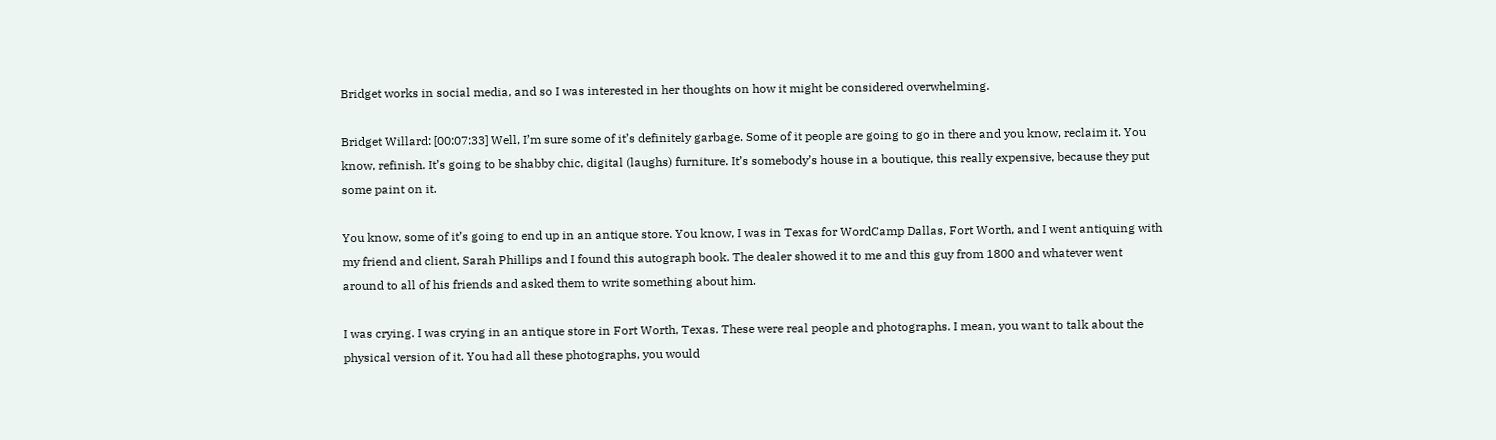Bridget works in social media, and so I was interested in her thoughts on how it might be considered overwhelming.

Bridget Willard: [00:07:33] Well, I’m sure some of it’s definitely garbage. Some of it people are going to go in there and you know, reclaim it. You know, refinish. It’s going to be shabby chic, digital (laughs) furniture. It’s somebody’s house in a boutique, this really expensive, because they put some paint on it.

You know, some of it’s going to end up in an antique store. You know, I was in Texas for WordCamp Dallas, Fort Worth, and I went antiquing with my friend and client, Sarah Phillips and I found this autograph book. The dealer showed it to me and this guy from 1800 and whatever went around to all of his friends and asked them to write something about him.

I was crying. I was crying in an antique store in Fort Worth, Texas. These were real people and photographs. I mean, you want to talk about the physical version of it. You had all these photographs, you would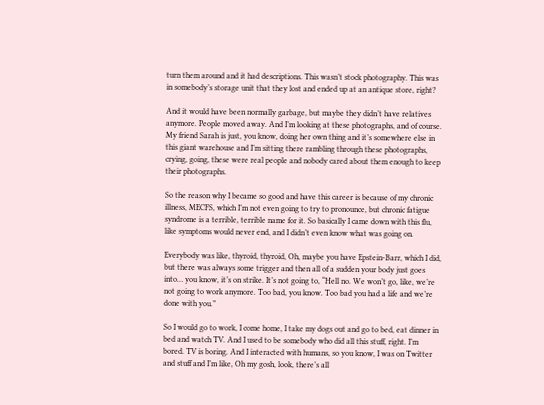turn them around and it had descriptions. This wasn’t stock photography. This was in somebody’s storage unit that they lost and ended up at an antique store, right?

And it would have been normally garbage, but maybe they didn’t have relatives anymore. People moved away. And I’m looking at these photographs, and of course. My friend Sarah is just, you know, doing her own thing and it’s somewhere else in this giant warehouse and I’m sitting there rambling through these photographs, crying, going, these were real people and nobody cared about them enough to keep their photographs.

So the reason why I became so good and have this career is because of my chronic illness, MECFS, which I’m not even going to try to pronounce, but chronic fatigue syndrome is a terrible, terrible name for it. So basically I came down with this flu, like symptoms would never end, and I didn’t even know what was going on.

Everybody was like, thyroid, thyroid, Oh, maybe you have Epstein-Barr, which I did, but there was always some trigger and then all of a sudden your body just goes into… you know, it’s on strike. It’s not going to, “Hell no. We won’t go, like, we’re not going to work anymore. Too bad, you know. Too bad you had a life and we’re done with you.”

So I would go to work, I come home, I take my dogs out and go to bed, eat dinner in bed and watch TV. And I used to be somebody who did all this stuff, right. I’m bored. TV is boring. And I interacted with humans, so you know, I was on Twitter and stuff and I’m like, Oh my gosh, look, there’s all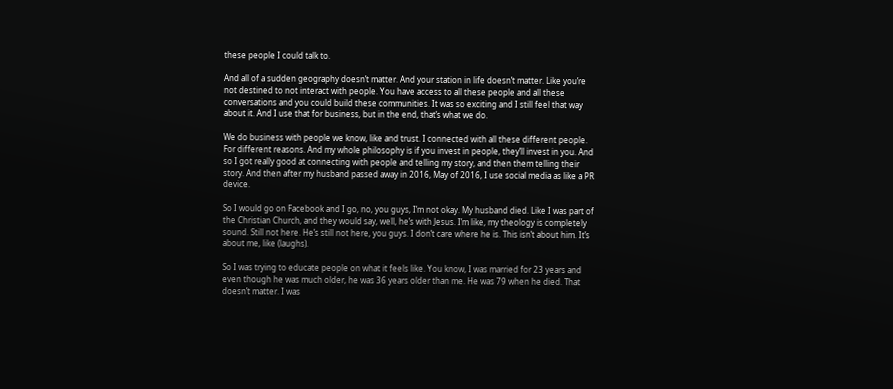these people I could talk to.

And all of a sudden geography doesn’t matter. And your station in life doesn’t matter. Like you’re not destined to not interact with people. You have access to all these people and all these conversations and you could build these communities. It was so exciting and I still feel that way about it. And I use that for business, but in the end, that’s what we do.

We do business with people we know, like and trust. I connected with all these different people. For different reasons. And my whole philosophy is if you invest in people, they’ll invest in you. And so I got really good at connecting with people and telling my story, and then them telling their story. And then after my husband passed away in 2016, May of 2016, I use social media as like a PR device.

So I would go on Facebook and I go, no, you guys, I’m not okay. My husband died. Like I was part of the Christian Church, and they would say, well, he’s with Jesus. I’m like, my theology is completely sound. Still not here. He’s still not here, you guys. I don’t care where he is. This isn’t about him. It’s about me, like (laughs).

So I was trying to educate people on what it feels like. You know, I was married for 23 years and even though he was much older, he was 36 years older than me. He was 79 when he died. That doesn’t matter. I was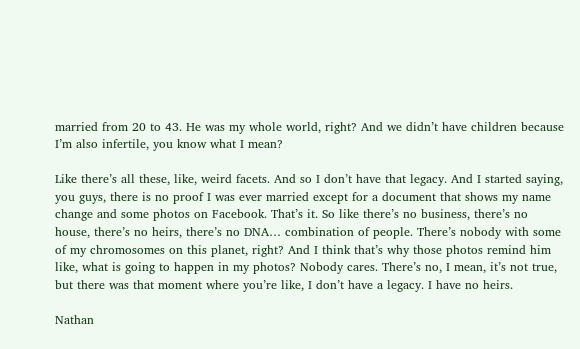married from 20 to 43. He was my whole world, right? And we didn’t have children because I’m also infertile, you know what I mean?

Like there’s all these, like, weird facets. And so I don’t have that legacy. And I started saying, you guys, there is no proof I was ever married except for a document that shows my name change and some photos on Facebook. That’s it. So like there’s no business, there’s no house, there’s no heirs, there’s no DNA… combination of people. There’s nobody with some of my chromosomes on this planet, right? And I think that’s why those photos remind him like, what is going to happen in my photos? Nobody cares. There’s no, I mean, it’s not true, but there was that moment where you’re like, I don’t have a legacy. I have no heirs.

Nathan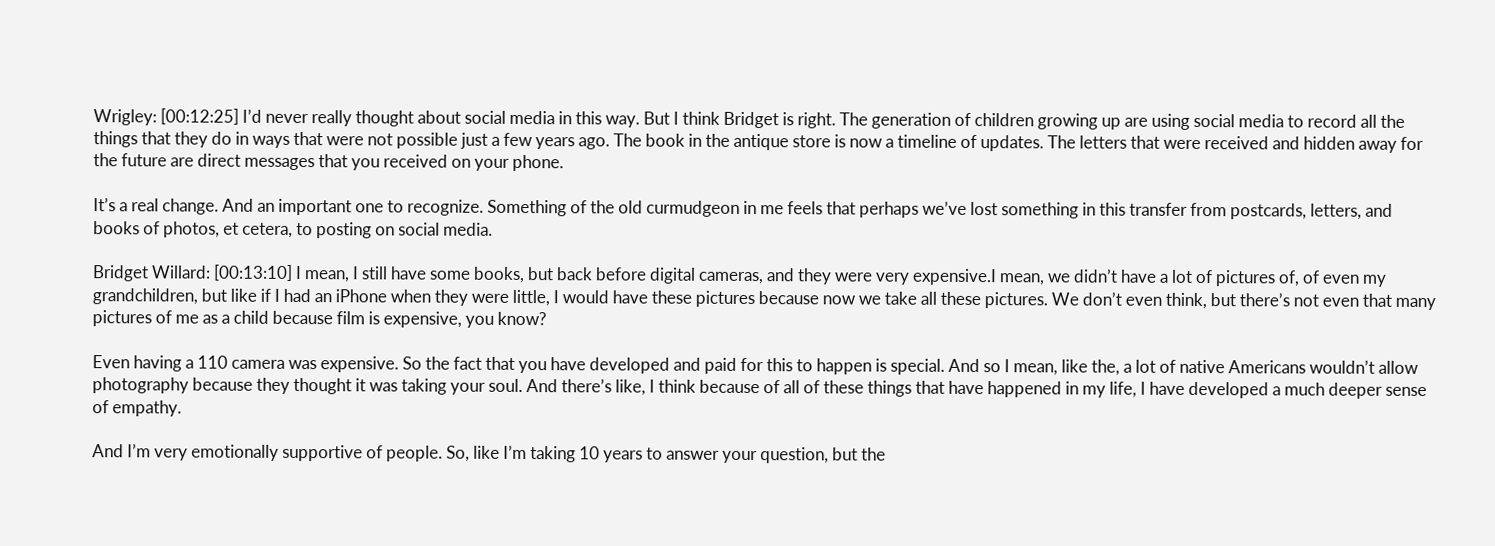Wrigley: [00:12:25] I’d never really thought about social media in this way. But I think Bridget is right. The generation of children growing up are using social media to record all the things that they do in ways that were not possible just a few years ago. The book in the antique store is now a timeline of updates. The letters that were received and hidden away for the future are direct messages that you received on your phone.

It’s a real change. And an important one to recognize. Something of the old curmudgeon in me feels that perhaps we’ve lost something in this transfer from postcards, letters, and books of photos, et cetera, to posting on social media.

Bridget Willard: [00:13:10] I mean, I still have some books, but back before digital cameras, and they were very expensive.I mean, we didn’t have a lot of pictures of, of even my grandchildren, but like if I had an iPhone when they were little, I would have these pictures because now we take all these pictures. We don’t even think, but there’s not even that many pictures of me as a child because film is expensive, you know?

Even having a 110 camera was expensive. So the fact that you have developed and paid for this to happen is special. And so I mean, like the, a lot of native Americans wouldn’t allow photography because they thought it was taking your soul. And there’s like, I think because of all of these things that have happened in my life, I have developed a much deeper sense of empathy.

And I’m very emotionally supportive of people. So, like I’m taking 10 years to answer your question, but the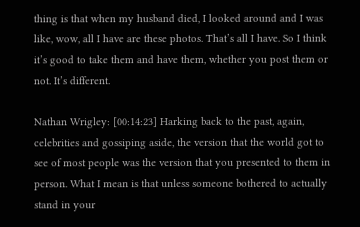thing is that when my husband died, I looked around and I was like, wow, all I have are these photos. That’s all I have. So I think it’s good to take them and have them, whether you post them or not. It’s different.

Nathan Wrigley: [00:14:23] Harking back to the past, again, celebrities and gossiping aside, the version that the world got to see of most people was the version that you presented to them in person. What I mean is that unless someone bothered to actually stand in your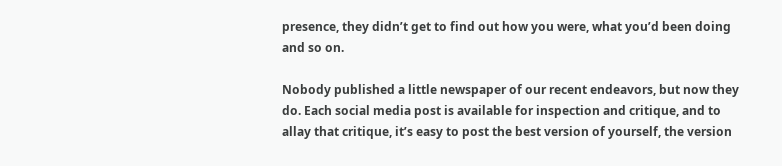presence, they didn’t get to find out how you were, what you’d been doing and so on.

Nobody published a little newspaper of our recent endeavors, but now they do. Each social media post is available for inspection and critique, and to allay that critique, it’s easy to post the best version of yourself, the version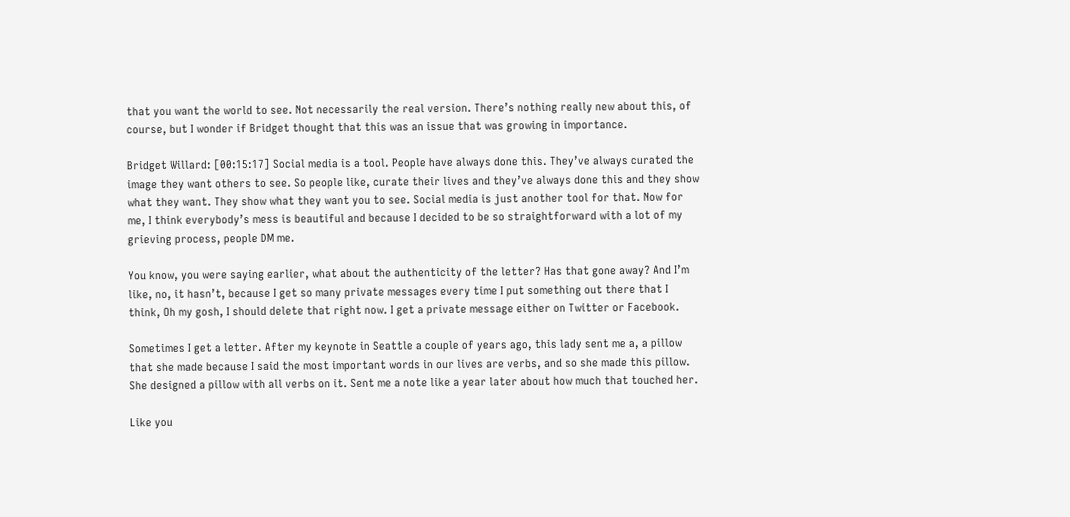that you want the world to see. Not necessarily the real version. There’s nothing really new about this, of course, but I wonder if Bridget thought that this was an issue that was growing in importance.

Bridget Willard: [00:15:17] Social media is a tool. People have always done this. They’ve always curated the image they want others to see. So people like, curate their lives and they’ve always done this and they show what they want. They show what they want you to see. Social media is just another tool for that. Now for me, I think everybody’s mess is beautiful and because I decided to be so straightforward with a lot of my grieving process, people DM me.

You know, you were saying earlier, what about the authenticity of the letter? Has that gone away? And I’m like, no, it hasn’t, because I get so many private messages every time I put something out there that I think, Oh my gosh, I should delete that right now. I get a private message either on Twitter or Facebook.

Sometimes I get a letter. After my keynote in Seattle a couple of years ago, this lady sent me a, a pillow that she made because I said the most important words in our lives are verbs, and so she made this pillow. She designed a pillow with all verbs on it. Sent me a note like a year later about how much that touched her.

Like you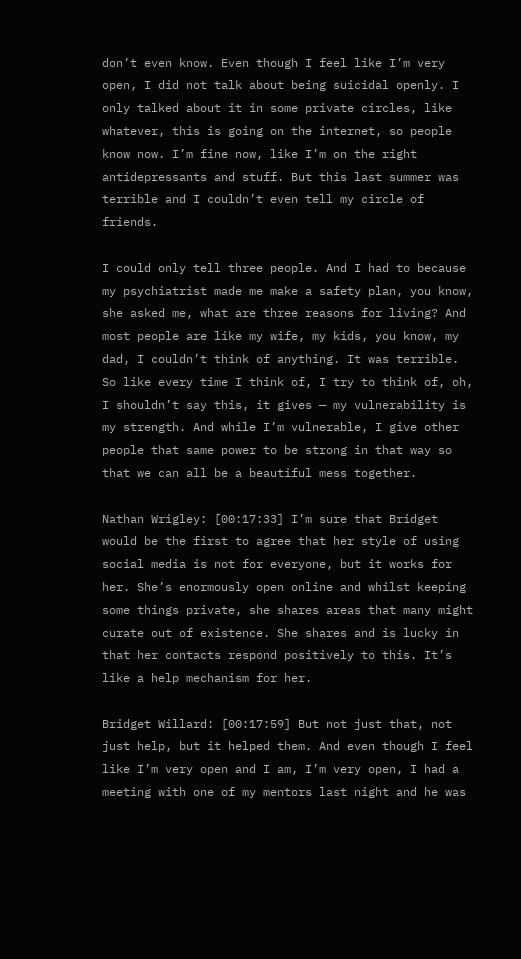don’t even know. Even though I feel like I’m very open, I did not talk about being suicidal openly. I only talked about it in some private circles, like whatever, this is going on the internet, so people know now. I’m fine now, like I’m on the right antidepressants and stuff. But this last summer was terrible and I couldn’t even tell my circle of friends.

I could only tell three people. And I had to because my psychiatrist made me make a safety plan, you know, she asked me, what are three reasons for living? And most people are like my wife, my kids, you know, my dad, I couldn’t think of anything. It was terrible. So like every time I think of, I try to think of, oh, I shouldn’t say this, it gives — my vulnerability is my strength. And while I’m vulnerable, I give other people that same power to be strong in that way so that we can all be a beautiful mess together.

Nathan Wrigley: [00:17:33] I’m sure that Bridget would be the first to agree that her style of using social media is not for everyone, but it works for her. She’s enormously open online and whilst keeping some things private, she shares areas that many might curate out of existence. She shares and is lucky in that her contacts respond positively to this. It’s like a help mechanism for her.

Bridget Willard: [00:17:59] But not just that, not just help, but it helped them. And even though I feel like I’m very open and I am, I’m very open, I had a meeting with one of my mentors last night and he was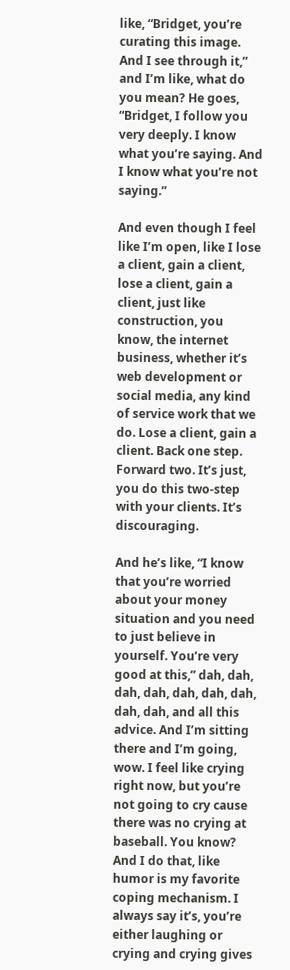like, “Bridget, you’re curating this image. And I see through it,” and I’m like, what do you mean? He goes, “Bridget, I follow you very deeply. I know what you’re saying. And I know what you’re not saying.”

And even though I feel like I’m open, like I lose a client, gain a client, lose a client, gain a client, just like construction, you know, the internet business, whether it’s web development or social media, any kind of service work that we do. Lose a client, gain a client. Back one step. Forward two. It’s just, you do this two-step with your clients. It’s discouraging.

And he’s like, “I know that you’re worried about your money situation and you need to just believe in yourself. You’re very good at this,” dah, dah, dah, dah, dah, dah, dah, dah, dah, and all this advice. And I’m sitting there and I’m going, wow. I feel like crying right now, but you’re not going to cry cause there was no crying at baseball. You know? And I do that, like humor is my favorite coping mechanism. I always say it’s, you’re either laughing or crying and crying gives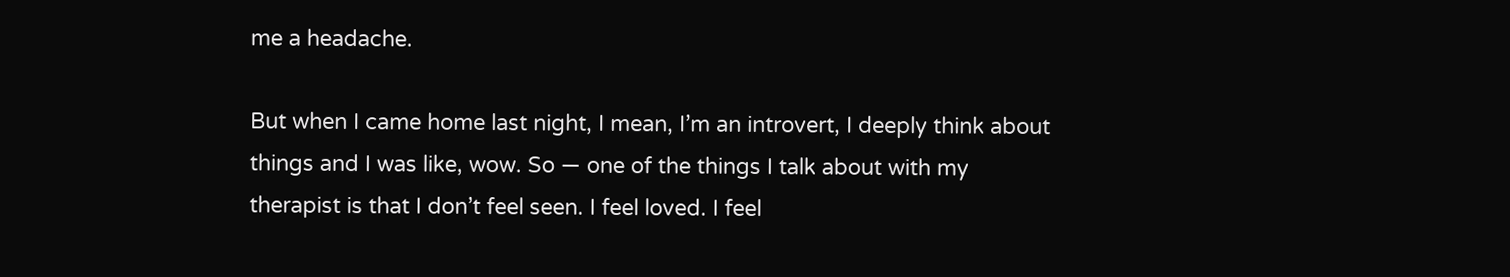me a headache.

But when I came home last night, I mean, I’m an introvert, I deeply think about things and I was like, wow. So — one of the things I talk about with my therapist is that I don’t feel seen. I feel loved. I feel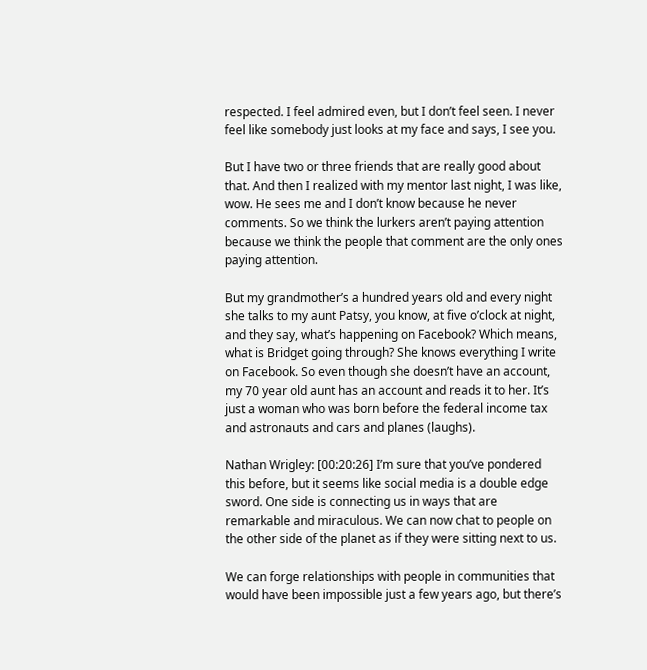respected. I feel admired even, but I don’t feel seen. I never feel like somebody just looks at my face and says, I see you.

But I have two or three friends that are really good about that. And then I realized with my mentor last night, I was like, wow. He sees me and I don’t know because he never comments. So we think the lurkers aren’t paying attention because we think the people that comment are the only ones paying attention.

But my grandmother’s a hundred years old and every night she talks to my aunt Patsy, you know, at five o’clock at night, and they say, what’s happening on Facebook? Which means, what is Bridget going through? She knows everything I write on Facebook. So even though she doesn’t have an account, my 70 year old aunt has an account and reads it to her. It’s just a woman who was born before the federal income tax and astronauts and cars and planes (laughs).

Nathan Wrigley: [00:20:26] I’m sure that you’ve pondered this before, but it seems like social media is a double edge sword. One side is connecting us in ways that are remarkable and miraculous. We can now chat to people on the other side of the planet as if they were sitting next to us.

We can forge relationships with people in communities that would have been impossible just a few years ago, but there’s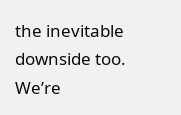the inevitable downside too. We’re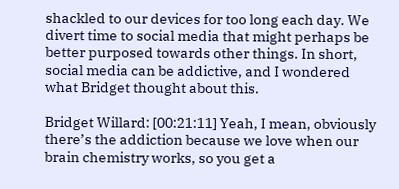shackled to our devices for too long each day. We divert time to social media that might perhaps be better purposed towards other things. In short, social media can be addictive, and I wondered what Bridget thought about this.

Bridget Willard: [00:21:11] Yeah, I mean, obviously there’s the addiction because we love when our brain chemistry works, so you get a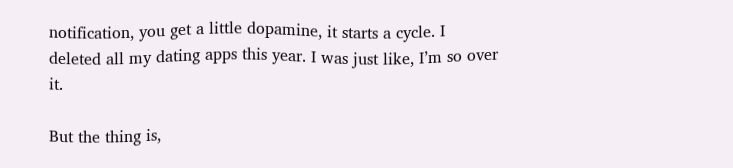notification, you get a little dopamine, it starts a cycle. I deleted all my dating apps this year. I was just like, I’m so over it.

But the thing is,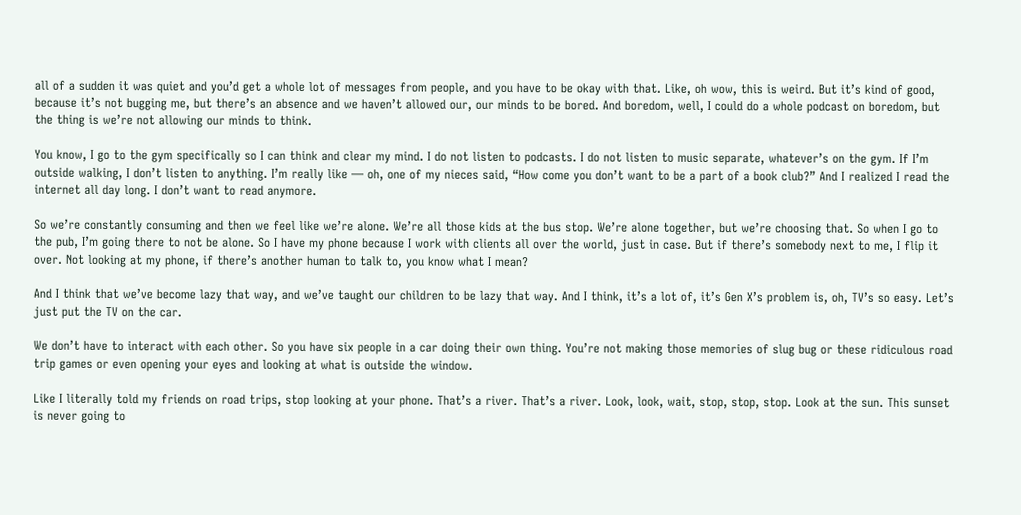all of a sudden it was quiet and you’d get a whole lot of messages from people, and you have to be okay with that. Like, oh wow, this is weird. But it’s kind of good, because it’s not bugging me, but there’s an absence and we haven’t allowed our, our minds to be bored. And boredom, well, I could do a whole podcast on boredom, but the thing is we’re not allowing our minds to think.

You know, I go to the gym specifically so I can think and clear my mind. I do not listen to podcasts. I do not listen to music separate, whatever’s on the gym. If I’m outside walking, I don’t listen to anything. I’m really like — oh, one of my nieces said, “How come you don’t want to be a part of a book club?” And I realized I read the internet all day long. I don’t want to read anymore.

So we’re constantly consuming and then we feel like we’re alone. We’re all those kids at the bus stop. We’re alone together, but we’re choosing that. So when I go to the pub, I’m going there to not be alone. So I have my phone because I work with clients all over the world, just in case. But if there’s somebody next to me, I flip it over. Not looking at my phone, if there’s another human to talk to, you know what I mean?

And I think that we’ve become lazy that way, and we’ve taught our children to be lazy that way. And I think, it’s a lot of, it’s Gen X’s problem is, oh, TV’s so easy. Let’s just put the TV on the car.

We don’t have to interact with each other. So you have six people in a car doing their own thing. You’re not making those memories of slug bug or these ridiculous road trip games or even opening your eyes and looking at what is outside the window.

Like I literally told my friends on road trips, stop looking at your phone. That’s a river. That’s a river. Look, look, wait, stop, stop, stop. Look at the sun. This sunset is never going to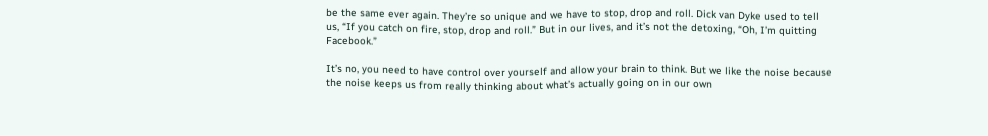be the same ever again. They’re so unique and we have to stop, drop and roll. Dick van Dyke used to tell us, “If you catch on fire, stop, drop and roll.” But in our lives, and it’s not the detoxing, “Oh, I’m quitting Facebook.”

It’s no, you need to have control over yourself and allow your brain to think. But we like the noise because the noise keeps us from really thinking about what’s actually going on in our own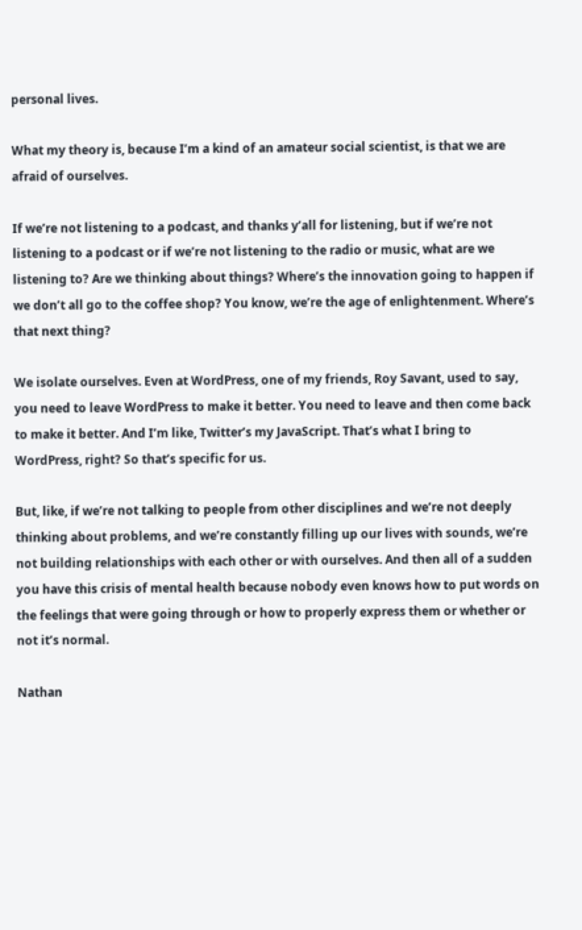personal lives.

What my theory is, because I’m a kind of an amateur social scientist, is that we are afraid of ourselves.

If we’re not listening to a podcast, and thanks y’all for listening, but if we’re not listening to a podcast or if we’re not listening to the radio or music, what are we listening to? Are we thinking about things? Where’s the innovation going to happen if we don’t all go to the coffee shop? You know, we’re the age of enlightenment. Where’s that next thing?

We isolate ourselves. Even at WordPress, one of my friends, Roy Savant, used to say, you need to leave WordPress to make it better. You need to leave and then come back to make it better. And I’m like, Twitter’s my JavaScript. That’s what I bring to WordPress, right? So that’s specific for us.

But, like, if we’re not talking to people from other disciplines and we’re not deeply thinking about problems, and we’re constantly filling up our lives with sounds, we’re not building relationships with each other or with ourselves. And then all of a sudden you have this crisis of mental health because nobody even knows how to put words on the feelings that were going through or how to properly express them or whether or not it’s normal.

Nathan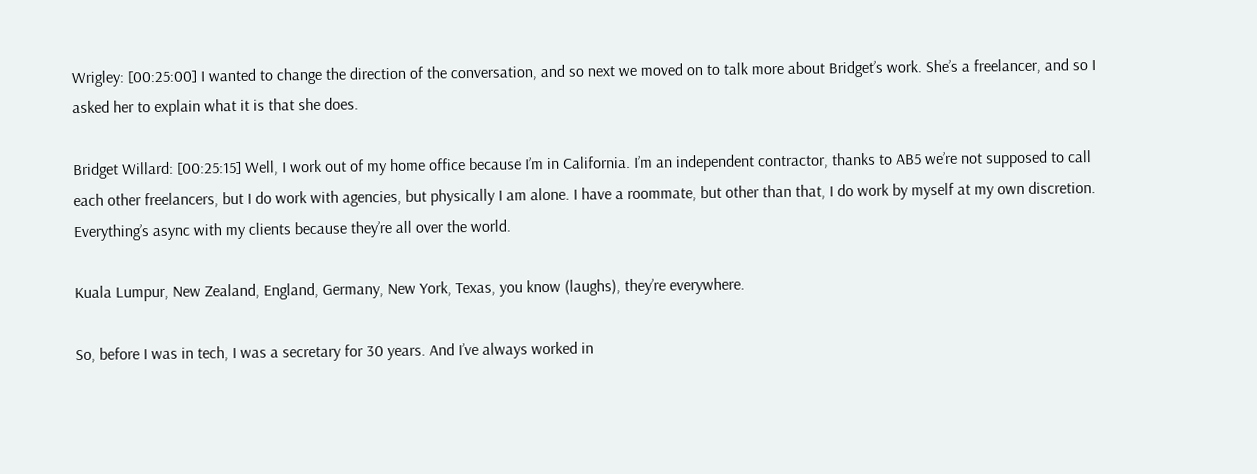Wrigley: [00:25:00] I wanted to change the direction of the conversation, and so next we moved on to talk more about Bridget’s work. She’s a freelancer, and so I asked her to explain what it is that she does.

Bridget Willard: [00:25:15] Well, I work out of my home office because I’m in California. I’m an independent contractor, thanks to AB5 we’re not supposed to call each other freelancers, but I do work with agencies, but physically I am alone. I have a roommate, but other than that, I do work by myself at my own discretion. Everything’s async with my clients because they’re all over the world.

Kuala Lumpur, New Zealand, England, Germany, New York, Texas, you know (laughs), they’re everywhere.

So, before I was in tech, I was a secretary for 30 years. And I’ve always worked in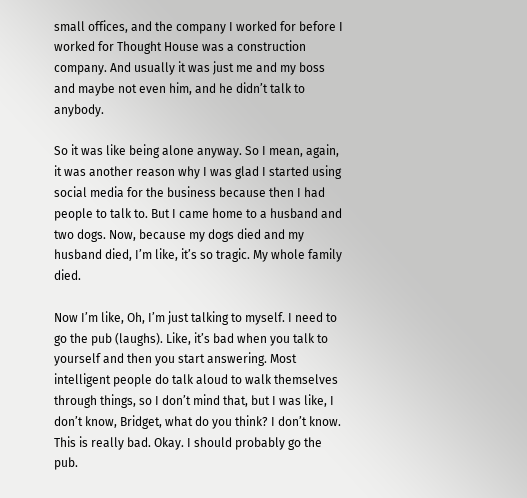small offices, and the company I worked for before I worked for Thought House was a construction company. And usually it was just me and my boss and maybe not even him, and he didn’t talk to anybody.

So it was like being alone anyway. So I mean, again, it was another reason why I was glad I started using social media for the business because then I had people to talk to. But I came home to a husband and two dogs. Now, because my dogs died and my husband died, I’m like, it’s so tragic. My whole family died.

Now I’m like, Oh, I’m just talking to myself. I need to go the pub (laughs). Like, it’s bad when you talk to yourself and then you start answering. Most intelligent people do talk aloud to walk themselves through things, so I don’t mind that, but I was like, I don’t know, Bridget, what do you think? I don’t know. This is really bad. Okay. I should probably go the pub.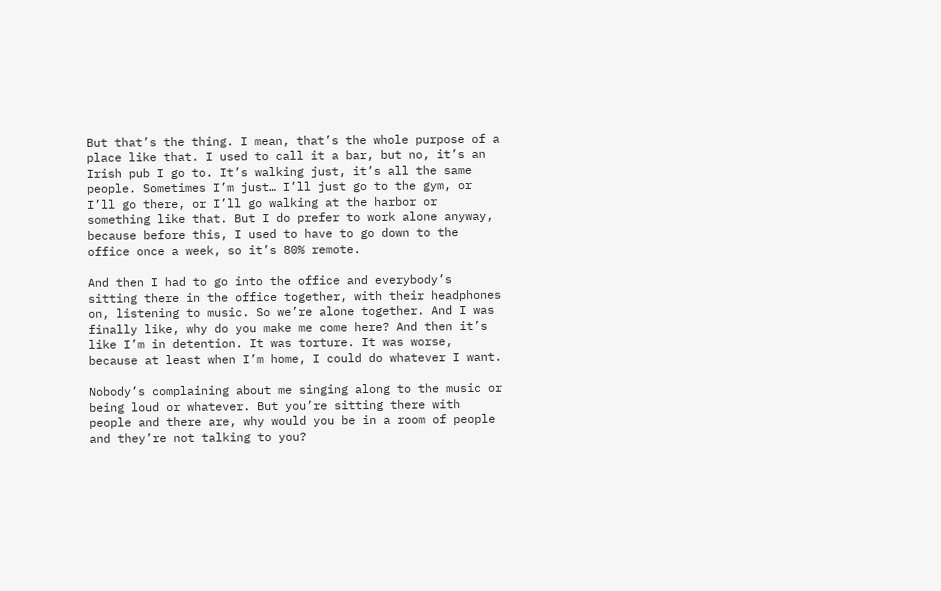But that’s the thing. I mean, that’s the whole purpose of a place like that. I used to call it a bar, but no, it’s an Irish pub I go to. It’s walking just, it’s all the same people. Sometimes I’m just… I’ll just go to the gym, or I’ll go there, or I’ll go walking at the harbor or something like that. But I do prefer to work alone anyway, because before this, I used to have to go down to the office once a week, so it’s 80% remote.

And then I had to go into the office and everybody’s sitting there in the office together, with their headphones on, listening to music. So we’re alone together. And I was finally like, why do you make me come here? And then it’s like I’m in detention. It was torture. It was worse, because at least when I’m home, I could do whatever I want.

Nobody’s complaining about me singing along to the music or being loud or whatever. But you’re sitting there with people and there are, why would you be in a room of people and they’re not talking to you?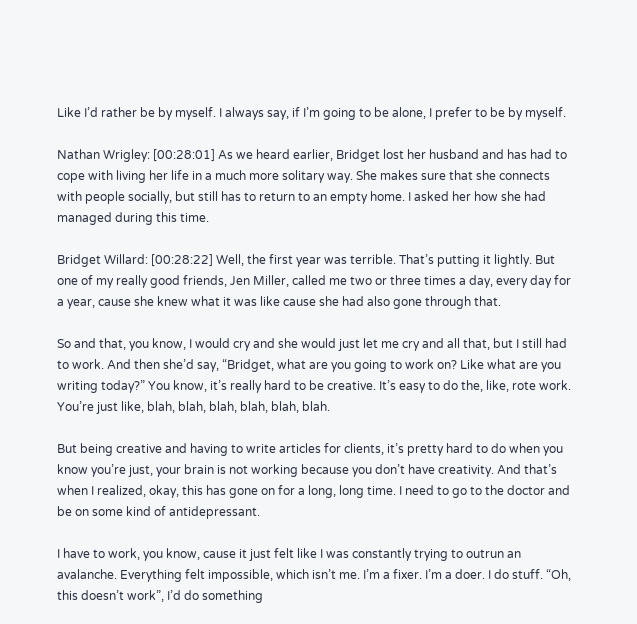Like I’d rather be by myself. I always say, if I’m going to be alone, I prefer to be by myself.

Nathan Wrigley: [00:28:01] As we heard earlier, Bridget lost her husband and has had to cope with living her life in a much more solitary way. She makes sure that she connects with people socially, but still has to return to an empty home. I asked her how she had managed during this time.

Bridget Willard: [00:28:22] Well, the first year was terrible. That’s putting it lightly. But one of my really good friends, Jen Miller, called me two or three times a day, every day for a year, cause she knew what it was like cause she had also gone through that.

So and that, you know, I would cry and she would just let me cry and all that, but I still had to work. And then she’d say, “Bridget, what are you going to work on? Like what are you writing today?” You know, it’s really hard to be creative. It’s easy to do the, like, rote work. You’re just like, blah, blah, blah, blah, blah, blah.

But being creative and having to write articles for clients, it’s pretty hard to do when you know you’re just, your brain is not working because you don’t have creativity. And that’s when I realized, okay, this has gone on for a long, long time. I need to go to the doctor and be on some kind of antidepressant.

I have to work, you know, cause it just felt like I was constantly trying to outrun an avalanche. Everything felt impossible, which isn’t me. I’m a fixer. I’m a doer. I do stuff. “Oh, this doesn’t work”, I’d do something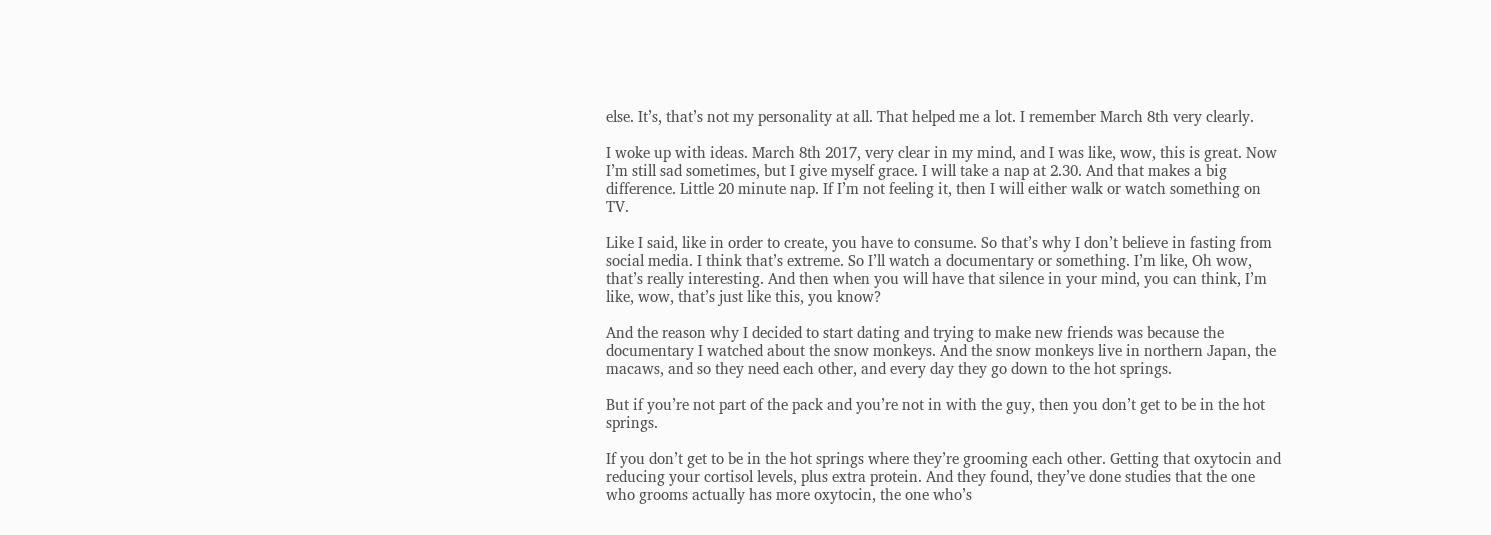else. It’s, that’s not my personality at all. That helped me a lot. I remember March 8th very clearly.

I woke up with ideas. March 8th 2017, very clear in my mind, and I was like, wow, this is great. Now I’m still sad sometimes, but I give myself grace. I will take a nap at 2.30. And that makes a big difference. Little 20 minute nap. If I’m not feeling it, then I will either walk or watch something on TV.

Like I said, like in order to create, you have to consume. So that’s why I don’t believe in fasting from social media. I think that’s extreme. So I’ll watch a documentary or something. I’m like, Oh wow, that’s really interesting. And then when you will have that silence in your mind, you can think, I’m like, wow, that’s just like this, you know?

And the reason why I decided to start dating and trying to make new friends was because the documentary I watched about the snow monkeys. And the snow monkeys live in northern Japan, the macaws, and so they need each other, and every day they go down to the hot springs.

But if you’re not part of the pack and you’re not in with the guy, then you don’t get to be in the hot springs.

If you don’t get to be in the hot springs where they’re grooming each other. Getting that oxytocin and reducing your cortisol levels, plus extra protein. And they found, they’ve done studies that the one who grooms actually has more oxytocin, the one who’s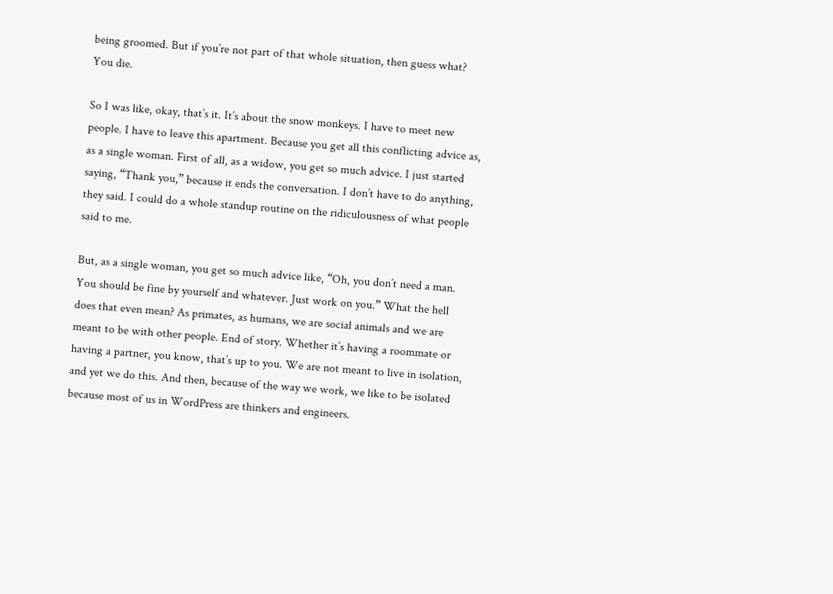being groomed. But if you’re not part of that whole situation, then guess what? You die.

So I was like, okay, that’s it. It’s about the snow monkeys. I have to meet new people. I have to leave this apartment. Because you get all this conflicting advice as, as a single woman. First of all, as a widow, you get so much advice. I just started saying, “Thank you,” because it ends the conversation. I don’t have to do anything, they said. I could do a whole standup routine on the ridiculousness of what people said to me.

But, as a single woman, you get so much advice like, “Oh, you don’t need a man. You should be fine by yourself and whatever. Just work on you.” What the hell does that even mean? As primates, as humans, we are social animals and we are meant to be with other people. End of story. Whether it’s having a roommate or having a partner, you know, that’s up to you. We are not meant to live in isolation, and yet we do this. And then, because of the way we work, we like to be isolated because most of us in WordPress are thinkers and engineers.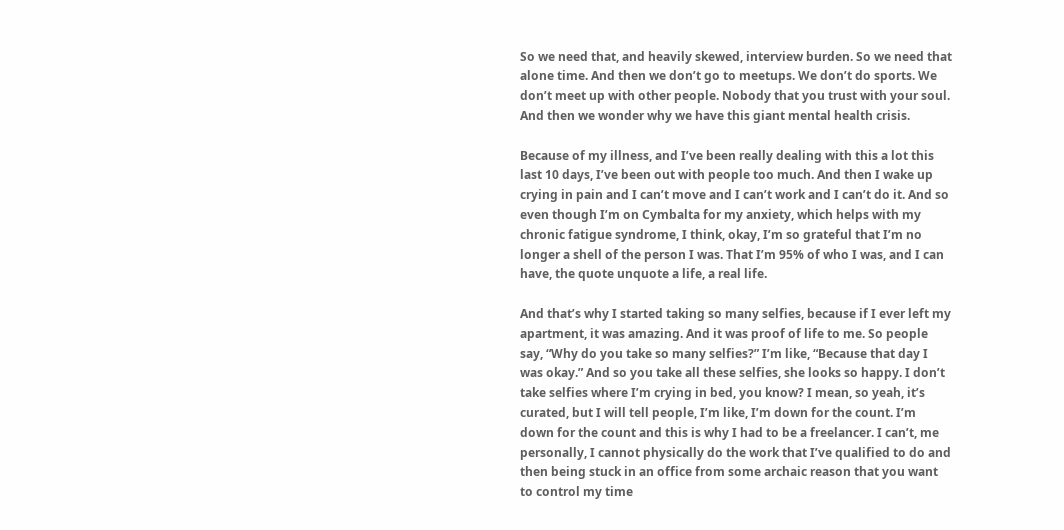So we need that, and heavily skewed, interview burden. So we need that alone time. And then we don’t go to meetups. We don’t do sports. We don’t meet up with other people. Nobody that you trust with your soul. And then we wonder why we have this giant mental health crisis.

Because of my illness, and I’ve been really dealing with this a lot this last 10 days, I’ve been out with people too much. And then I wake up crying in pain and I can’t move and I can’t work and I can’t do it. And so even though I’m on Cymbalta for my anxiety, which helps with my chronic fatigue syndrome, I think, okay, I’m so grateful that I’m no longer a shell of the person I was. That I’m 95% of who I was, and I can have, the quote unquote a life, a real life.

And that’s why I started taking so many selfies, because if I ever left my apartment, it was amazing. And it was proof of life to me. So people say, “Why do you take so many selfies?” I’m like, “Because that day I was okay.” And so you take all these selfies, she looks so happy. I don’t take selfies where I’m crying in bed, you know? I mean, so yeah, it’s curated, but I will tell people, I’m like, I’m down for the count. I’m down for the count and this is why I had to be a freelancer. I can’t, me personally, I cannot physically do the work that I’ve qualified to do and then being stuck in an office from some archaic reason that you want to control my time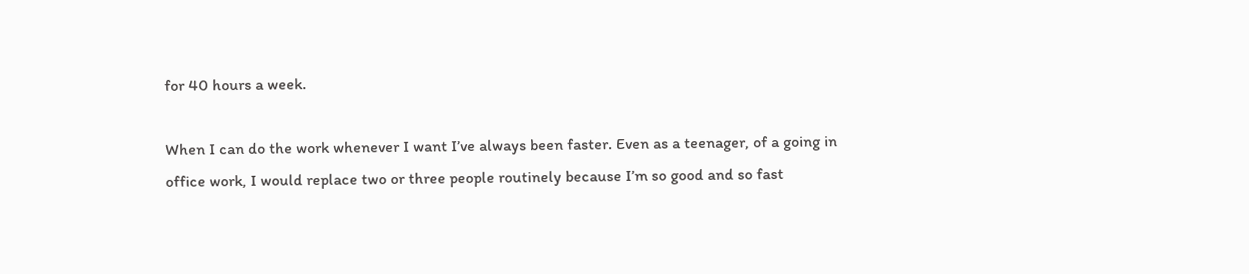for 40 hours a week.

When I can do the work whenever I want I’ve always been faster. Even as a teenager, of a going in office work, I would replace two or three people routinely because I’m so good and so fast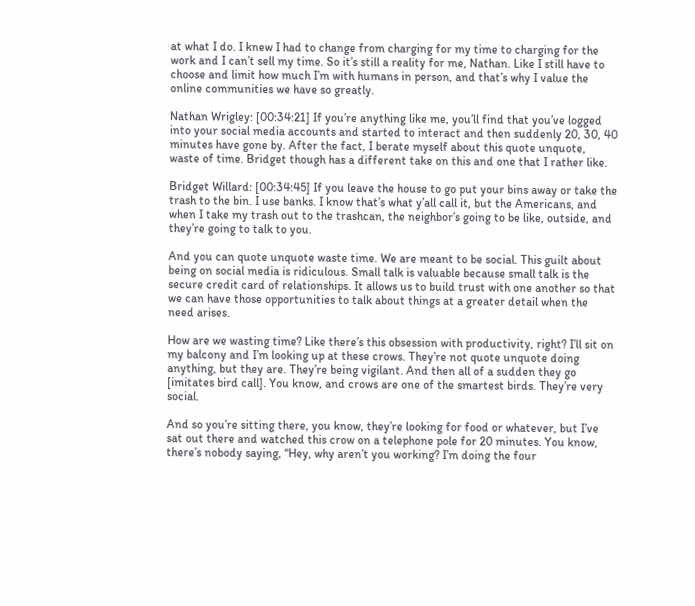at what I do. I knew I had to change from charging for my time to charging for the work and I can’t sell my time. So it’s still a reality for me, Nathan. Like I still have to choose and limit how much I’m with humans in person, and that’s why I value the online communities we have so greatly.

Nathan Wrigley: [00:34:21] If you’re anything like me, you’ll find that you’ve logged into your social media accounts and started to interact and then suddenly 20, 30, 40 minutes have gone by. After the fact, I berate myself about this quote unquote, waste of time. Bridget though has a different take on this and one that I rather like.

Bridget Willard: [00:34:45] If you leave the house to go put your bins away or take the trash to the bin. I use banks. I know that’s what y’all call it, but the Americans, and when I take my trash out to the trashcan, the neighbor’s going to be like, outside, and they’re going to talk to you.

And you can quote unquote waste time. We are meant to be social. This guilt about being on social media is ridiculous. Small talk is valuable because small talk is the secure credit card of relationships. It allows us to build trust with one another so that we can have those opportunities to talk about things at a greater detail when the need arises.

How are we wasting time? Like there’s this obsession with productivity, right? I’ll sit on my balcony and I’m looking up at these crows. They’re not quote unquote doing anything, but they are. They’re being vigilant. And then all of a sudden they go [imitates bird call]. You know, and crows are one of the smartest birds. They’re very social.

And so you’re sitting there, you know, they’re looking for food or whatever, but I’ve sat out there and watched this crow on a telephone pole for 20 minutes. You know, there’s nobody saying, “Hey, why aren’t you working? I’m doing the four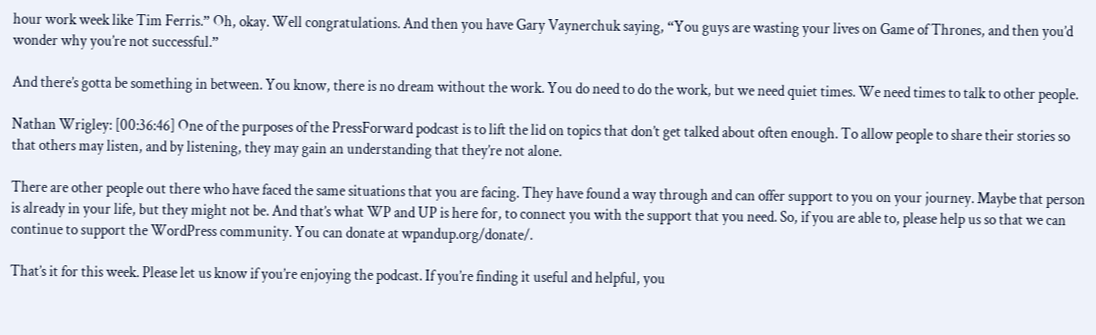hour work week like Tim Ferris.” Oh, okay. Well congratulations. And then you have Gary Vaynerchuk saying, “You guys are wasting your lives on Game of Thrones, and then you’d wonder why you’re not successful.”

And there’s gotta be something in between. You know, there is no dream without the work. You do need to do the work, but we need quiet times. We need times to talk to other people.

Nathan Wrigley: [00:36:46] One of the purposes of the PressForward podcast is to lift the lid on topics that don’t get talked about often enough. To allow people to share their stories so that others may listen, and by listening, they may gain an understanding that they’re not alone.

There are other people out there who have faced the same situations that you are facing. They have found a way through and can offer support to you on your journey. Maybe that person is already in your life, but they might not be. And that’s what WP and UP is here for, to connect you with the support that you need. So, if you are able to, please help us so that we can continue to support the WordPress community. You can donate at wpandup.org/donate/.

That’s it for this week. Please let us know if you’re enjoying the podcast. If you’re finding it useful and helpful, you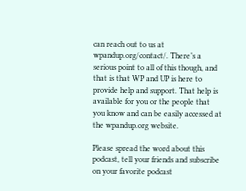can reach out to us at wpandup.org/contact/. There’s a serious point to all of this though, and that is that WP and UP is here to provide help and support. That help is available for you or the people that you know and can be easily accessed at the wpandup.org website.

Please spread the word about this podcast, tell your friends and subscribe on your favorite podcast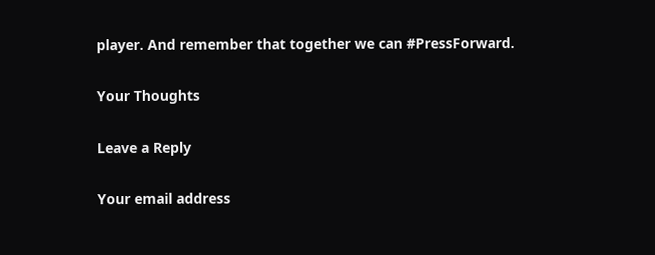player. And remember that together we can #PressForward.

Your Thoughts

Leave a Reply

Your email address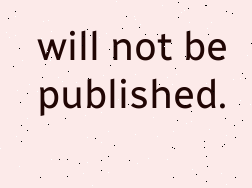will not be published.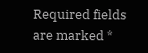Required fields are marked *